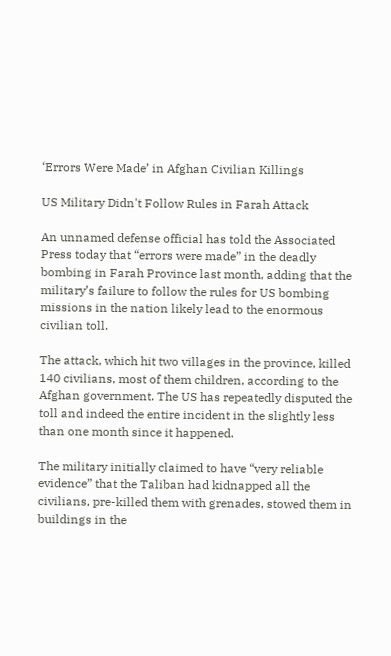‘Errors Were Made’ in Afghan Civilian Killings

US Military Didn't Follow Rules in Farah Attack

An unnamed defense official has told the Associated Press today that “errors were made” in the deadly bombing in Farah Province last month, adding that the military’s failure to follow the rules for US bombing missions in the nation likely lead to the enormous civilian toll.

The attack, which hit two villages in the province, killed 140 civilians, most of them children, according to the Afghan government. The US has repeatedly disputed the toll and indeed the entire incident in the slightly less than one month since it happened.

The military initially claimed to have “very reliable evidence” that the Taliban had kidnapped all the civilians, pre-killed them with grenades, stowed them in buildings in the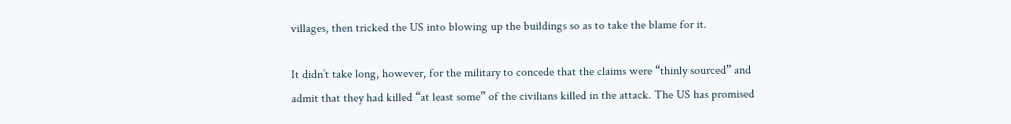villages, then tricked the US into blowing up the buildings so as to take the blame for it.

It didn’t take long, however, for the military to concede that the claims were “thinly sourced” and admit that they had killed “at least some” of the civilians killed in the attack. The US has promised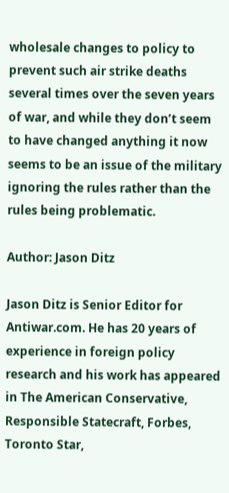wholesale changes to policy to prevent such air strike deaths several times over the seven years of war, and while they don’t seem to have changed anything it now seems to be an issue of the military ignoring the rules rather than the rules being problematic.

Author: Jason Ditz

Jason Ditz is Senior Editor for Antiwar.com. He has 20 years of experience in foreign policy research and his work has appeared in The American Conservative, Responsible Statecraft, Forbes, Toronto Star,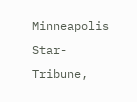Minneapolis Star-Tribune,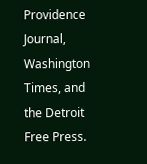Providence Journal, Washington Times, and the Detroit Free Press.